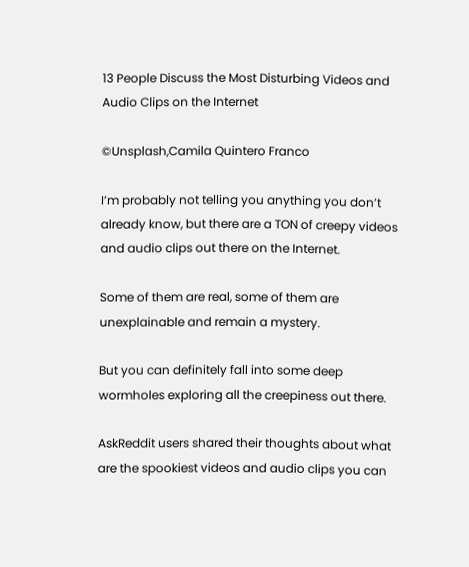13 People Discuss the Most Disturbing Videos and Audio Clips on the Internet

©Unsplash,Camila Quintero Franco

I’m probably not telling you anything you don’t already know, but there are a TON of creepy videos and audio clips out there on the Internet.

Some of them are real, some of them are unexplainable and remain a mystery.

But you can definitely fall into some deep wormholes exploring all the creepiness out there.

AskReddit users shared their thoughts about what are the spookiest videos and audio clips you can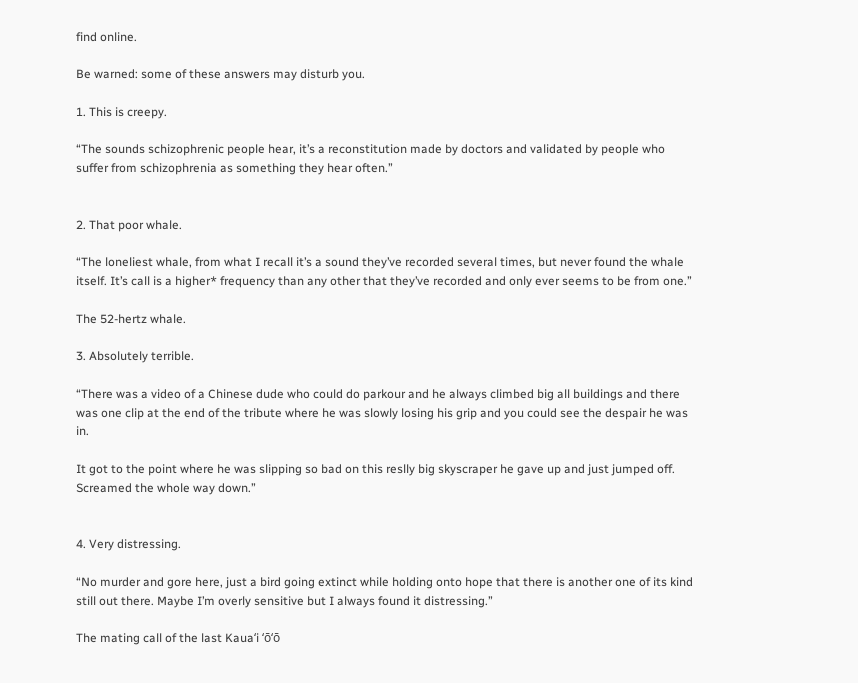find online.

Be warned: some of these answers may disturb you.

1. This is creepy.

“The sounds schizophrenic people hear, it’s a reconstitution made by doctors and validated by people who suffer from schizophrenia as something they hear often.”


2. That poor whale.

“The loneliest whale, from what I recall it’s a sound they’ve recorded several times, but never found the whale itself. It’s call is a higher* frequency than any other that they’ve recorded and only ever seems to be from one.”

The 52-hertz whale.

3. Absolutely terrible.

“There was a video of a Chinese dude who could do parkour and he always climbed big all buildings and there was one clip at the end of the tribute where he was slowly losing his grip and you could see the despair he was in.

It got to the point where he was slipping so bad on this reslly big skyscraper he gave up and just jumped off. Screamed the whole way down.”


4. Very distressing.

“No murder and gore here, just a bird going extinct while holding onto hope that there is another one of its kind still out there. Maybe I’m overly sensitive but I always found it distressing.”

The mating call of the last Kauaʻi ʻōʻō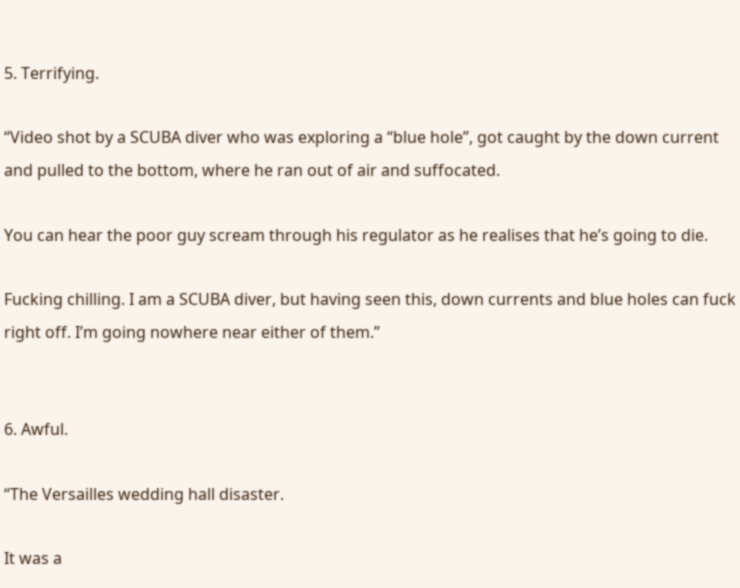5. Terrifying.

“Video shot by a SCUBA diver who was exploring a “blue hole”, got caught by the down current and pulled to the bottom, where he ran out of air and suffocated.

You can hear the poor guy scream through his regulator as he realises that he’s going to die.

Fucking chilling. I am a SCUBA diver, but having seen this, down currents and blue holes can fuck right off. I’m going nowhere near either of them.”


6. Awful.

“The Versailles wedding hall disaster.

It was a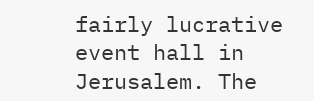fairly lucrative event hall in Jerusalem. The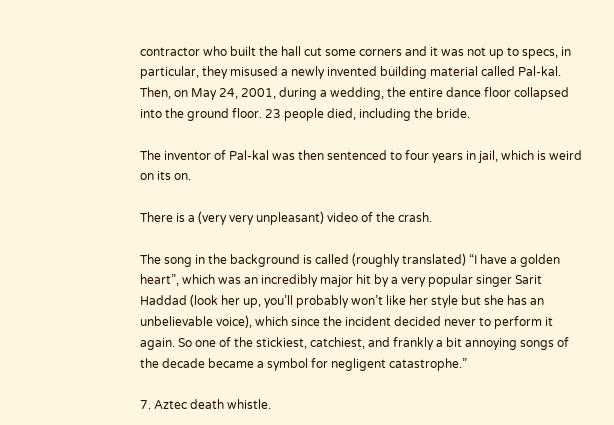contractor who built the hall cut some corners and it was not up to specs, in particular, they misused a newly invented building material called Pal-kal. Then, on May 24, 2001, during a wedding, the entire dance floor collapsed into the ground floor. 23 people died, including the bride.

The inventor of Pal-kal was then sentenced to four years in jail, which is weird on its on.

There is a (very very unpleasant) video of the crash.

The song in the background is called (roughly translated) “I have a golden heart”, which was an incredibly major hit by a very popular singer Sarit Haddad (look her up, you’ll probably won’t like her style but she has an unbelievable voice), which since the incident decided never to perform it again. So one of the stickiest, catchiest, and frankly a bit annoying songs of the decade became a symbol for negligent catastrophe.”

7. Aztec death whistle.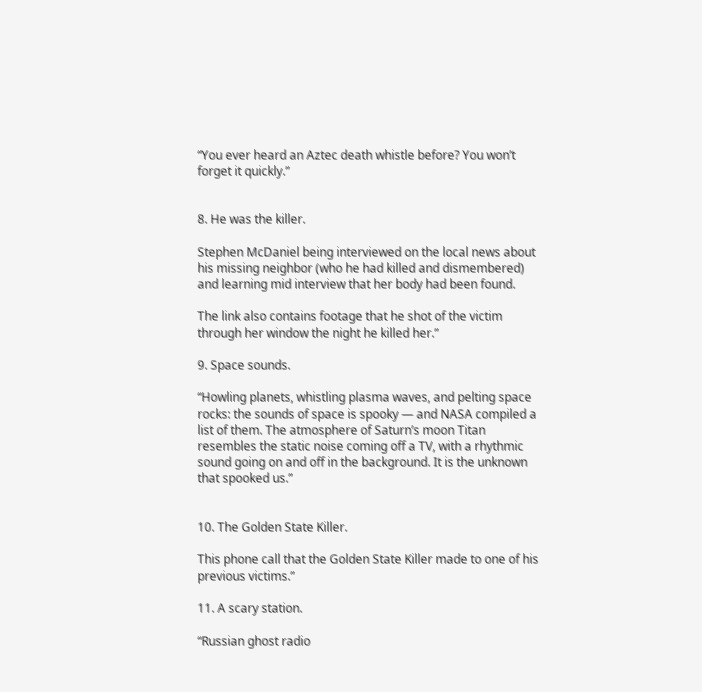“You ever heard an Aztec death whistle before? You won’t forget it quickly.”


8. He was the killer.

Stephen McDaniel being interviewed on the local news about his missing neighbor (who he had killed and dismembered) and learning mid interview that her body had been found.

The link also contains footage that he shot of the victim through her window the night he killed her.”

9. Space sounds.

“Howling planets, whistling plasma waves, and pelting space rocks: the sounds of space is spooky — and NASA compiled a list of them. The atmosphere of Saturn’s moon Titan resembles the static noise coming off a TV, with a rhythmic sound going on and off in the background. It is the unknown that spooked us.”


10. The Golden State Killer.

This phone call that the Golden State Killer made to one of his previous victims.”

11. A scary station.

“Russian ghost radio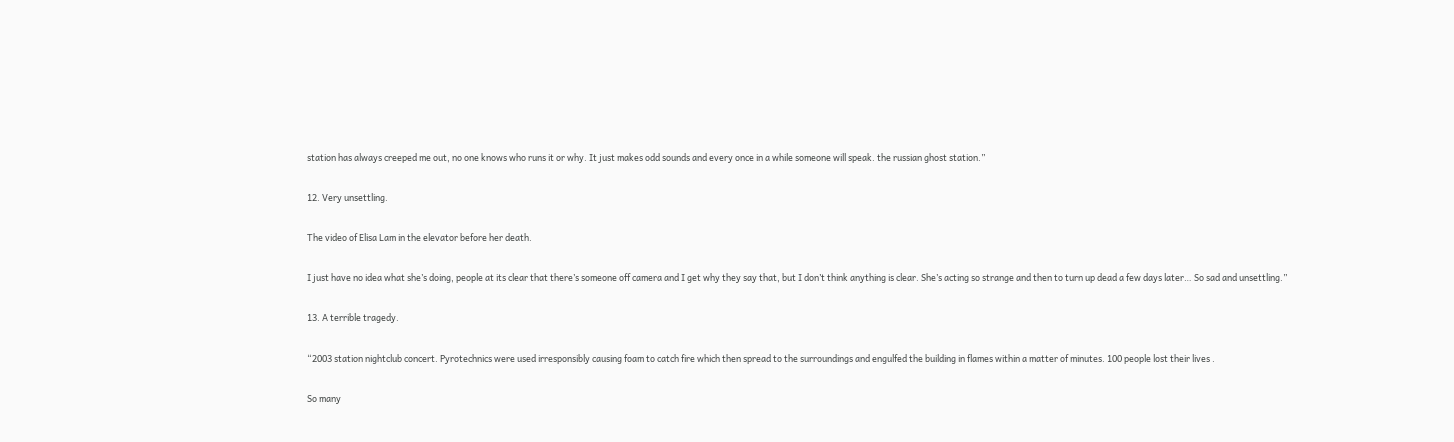station has always creeped me out, no one knows who runs it or why. It just makes odd sounds and every once in a while someone will speak. the russian ghost station.”

12. Very unsettling.

The video of Elisa Lam in the elevator before her death.

I just have no idea what she’s doing, people at its clear that there’s someone off camera and I get why they say that, but I don’t think anything is clear. She’s acting so strange and then to turn up dead a few days later… So sad and unsettling.”

13. A terrible tragedy.

“2003 station nightclub concert. Pyrotechnics were used irresponsibly causing foam to catch fire which then spread to the surroundings and engulfed the building in flames within a matter of minutes. 100 people lost their lives .

So many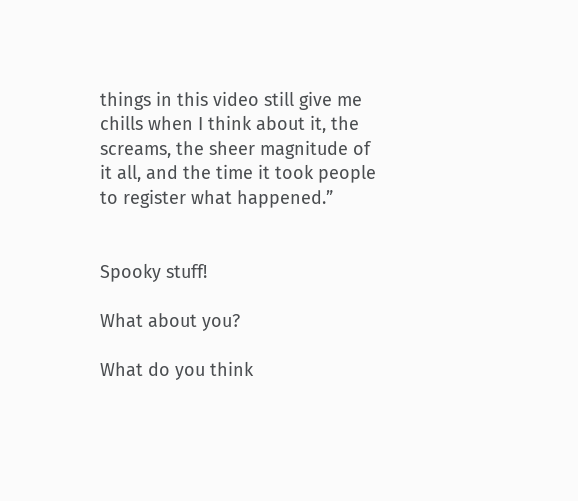things in this video still give me chills when I think about it, the screams, the sheer magnitude of it all, and the time it took people to register what happened.”


Spooky stuff!

What about you?

What do you think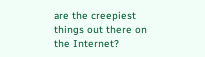are the creepiest things out there on the Internet?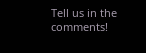Tell us in the comments!